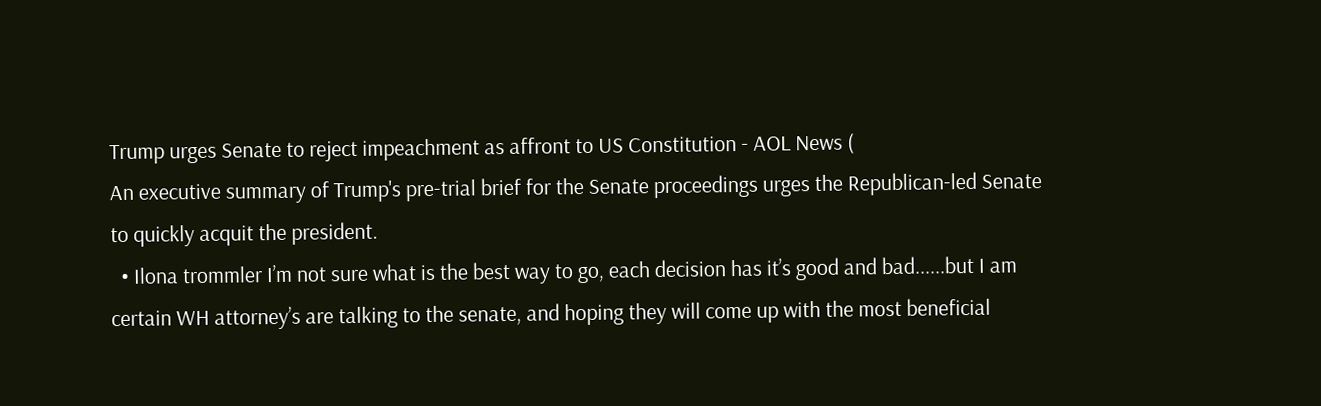Trump urges Senate to reject impeachment as affront to US Constitution - AOL News (
An executive summary of Trump's pre-trial brief for the Senate proceedings urges the Republican-led Senate to quickly acquit the president.
  • Ilona trommler I’m not sure what is the best way to go, each decision has it’s good and bad......but I am certain WH attorney’s are talking to the senate, and hoping they will come up with the most beneficial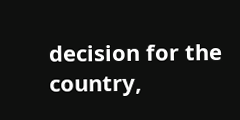decision for the country,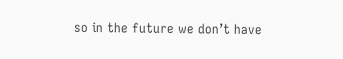so in the future we don’t have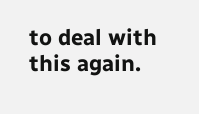to deal with this again.